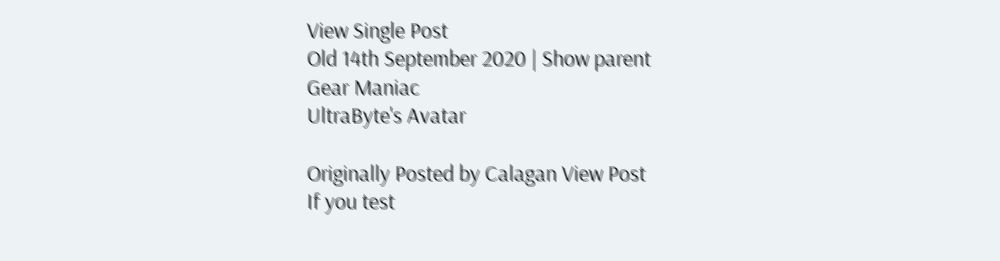View Single Post
Old 14th September 2020 | Show parent
Gear Maniac
UltraByte's Avatar

Originally Posted by Calagan View Post
If you test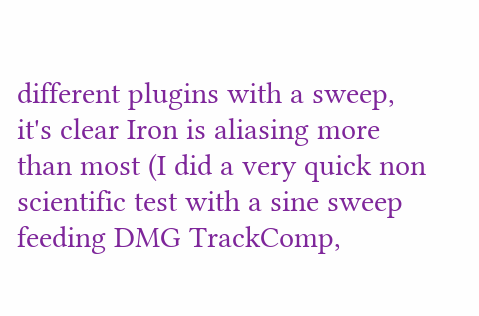different plugins with a sweep, it's clear Iron is aliasing more than most (I did a very quick non scientific test with a sine sweep feeding DMG TrackComp,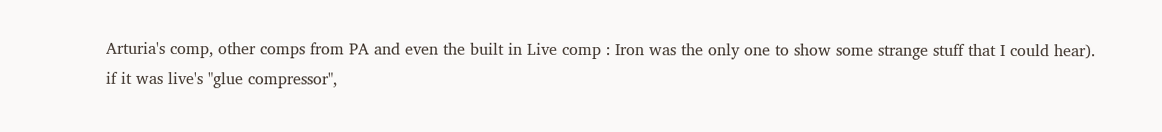Arturia's comp, other comps from PA and even the built in Live comp : Iron was the only one to show some strange stuff that I could hear).
if it was live's "glue compressor",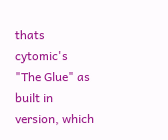thats cytomic's "The Glue" as built in version, which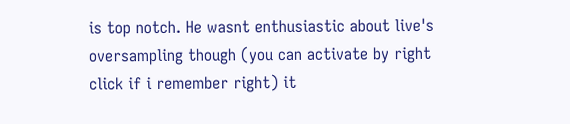is top notch. He wasnt enthusiastic about live's oversampling though (you can activate by right click if i remember right) it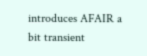introduces AFAIR a bit transient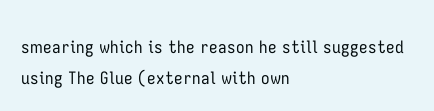smearing which is the reason he still suggested using The Glue (external with own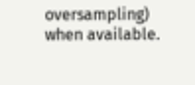oversampling) when available.